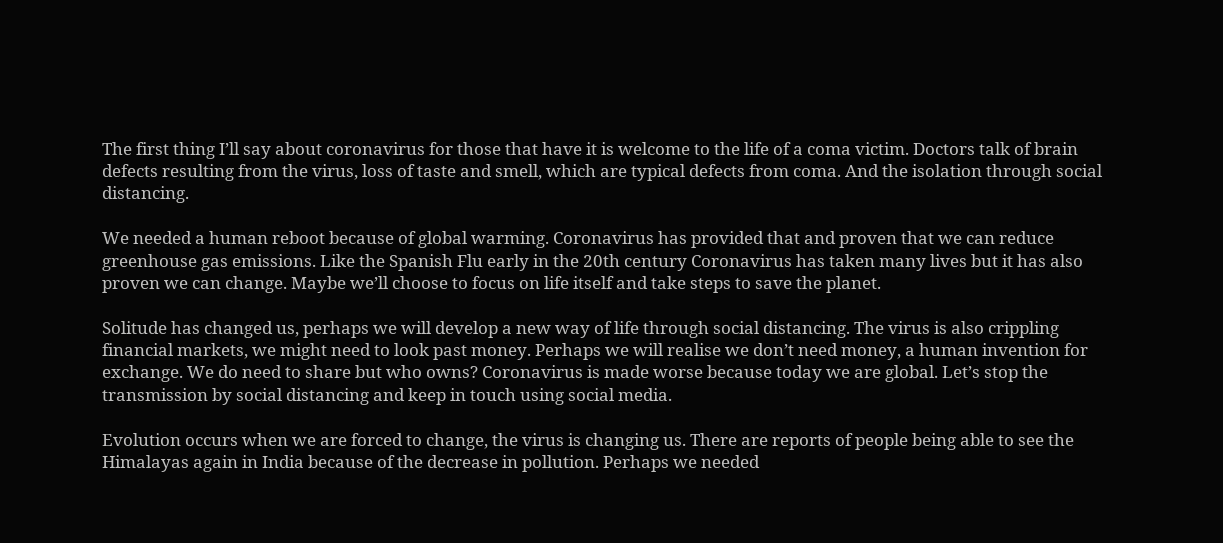The first thing I’ll say about coronavirus for those that have it is welcome to the life of a coma victim. Doctors talk of brain defects resulting from the virus, loss of taste and smell, which are typical defects from coma. And the isolation through social distancing.

We needed a human reboot because of global warming. Coronavirus has provided that and proven that we can reduce greenhouse gas emissions. Like the Spanish Flu early in the 20th century Coronavirus has taken many lives but it has also proven we can change. Maybe we’ll choose to focus on life itself and take steps to save the planet.

Solitude has changed us, perhaps we will develop a new way of life through social distancing. The virus is also crippling financial markets, we might need to look past money. Perhaps we will realise we don’t need money, a human invention for exchange. We do need to share but who owns? Coronavirus is made worse because today we are global. Let’s stop the transmission by social distancing and keep in touch using social media.

Evolution occurs when we are forced to change, the virus is changing us. There are reports of people being able to see the Himalayas again in India because of the decrease in pollution. Perhaps we needed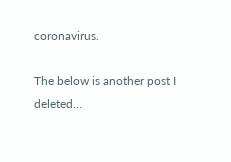coronavirus.

The below is another post I deleted…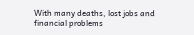With many deaths, lost jobs and financial problems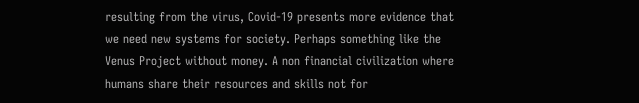resulting from the virus, Covid-19 presents more evidence that we need new systems for society. Perhaps something like the Venus Project without money. A non financial civilization where humans share their resources and skills not for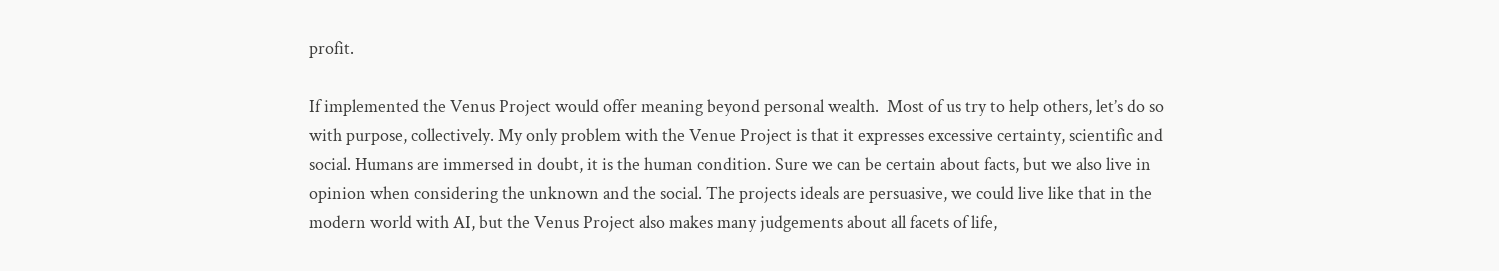profit.

If implemented the Venus Project would offer meaning beyond personal wealth.  Most of us try to help others, let’s do so with purpose, collectively. My only problem with the Venue Project is that it expresses excessive certainty, scientific and social. Humans are immersed in doubt, it is the human condition. Sure we can be certain about facts, but we also live in opinion when considering the unknown and the social. The projects ideals are persuasive, we could live like that in the modern world with AI, but the Venus Project also makes many judgements about all facets of life,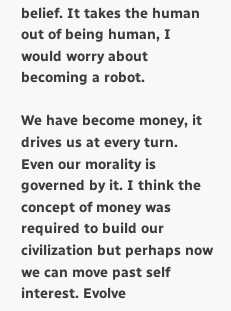belief. It takes the human out of being human, I would worry about becoming a robot.

We have become money, it drives us at every turn. Even our morality is governed by it. I think the concept of money was required to build our civilization but perhaps now we can move past self interest. Evolve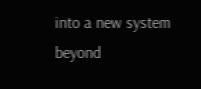into a new system beyond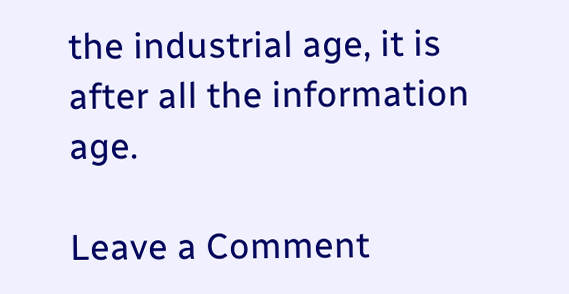the industrial age, it is after all the information age.

Leave a Comment